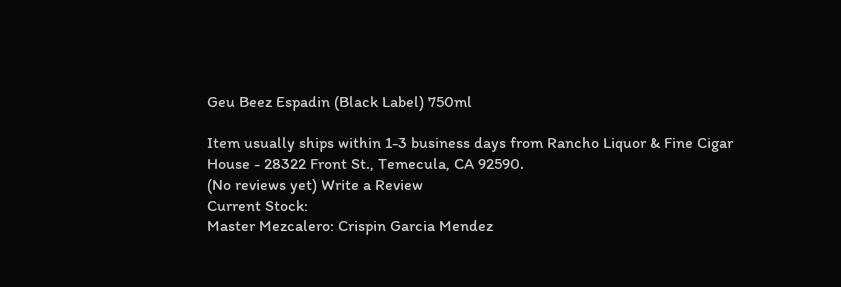Geu Beez Espadin (Black Label) 750ml

Item usually ships within 1-3 business days from Rancho Liquor & Fine Cigar House - 28322 Front St., Temecula, CA 92590.
(No reviews yet) Write a Review
Current Stock:
Master Mezcalero: Crispin Garcia Mendez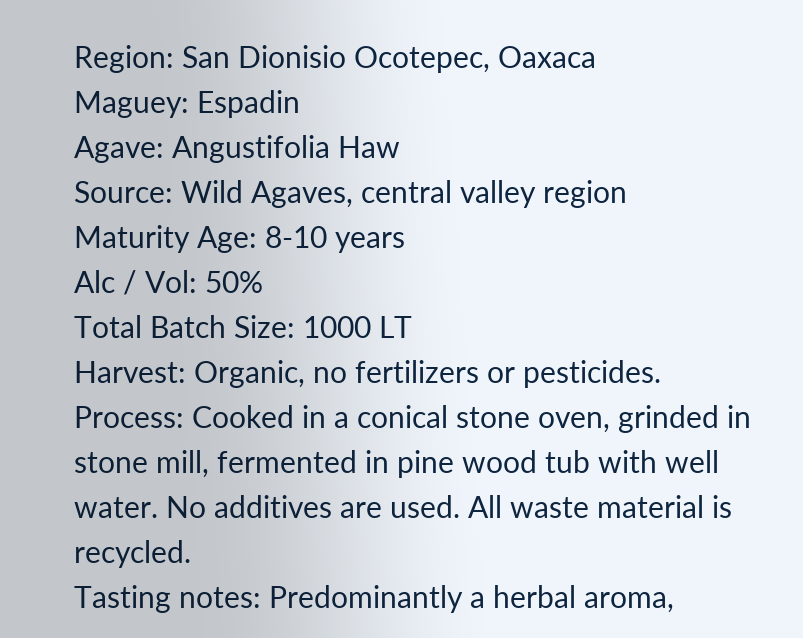Region: San Dionisio Ocotepec, Oaxaca
Maguey: Espadin
Agave: Angustifolia Haw
Source: Wild Agaves, central valley region
Maturity Age: 8-10 years
Alc / Vol: 50%
Total Batch Size: 1000 LT
Harvest: Organic, no fertilizers or pesticides.
Process: Cooked in a conical stone oven, grinded in stone mill, fermented in pine wood tub with well water. No additives are used. All waste material is recycled.
Tasting notes: Predominantly a herbal aroma,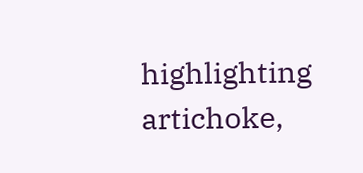highlighting artichoke,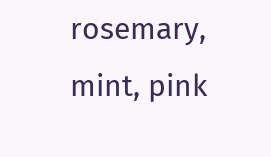rosemary, mint, pink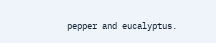pepper and eucalyptus.